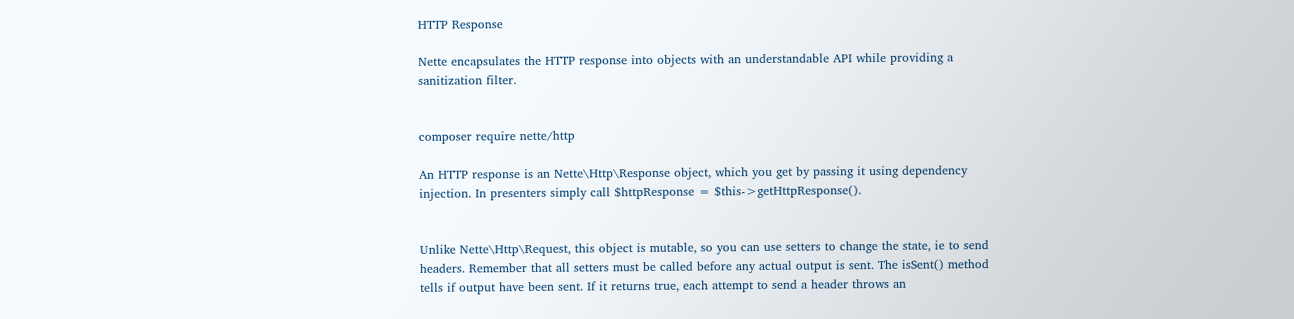HTTP Response

Nette encapsulates the HTTP response into objects with an understandable API while providing a sanitization filter.


composer require nette/http

An HTTP response is an Nette\Http\Response object, which you get by passing it using dependency injection. In presenters simply call $httpResponse = $this->getHttpResponse().


Unlike Nette\Http\Request, this object is mutable, so you can use setters to change the state, ie to send headers. Remember that all setters must be called before any actual output is sent. The isSent() method tells if output have been sent. If it returns true, each attempt to send a header throws an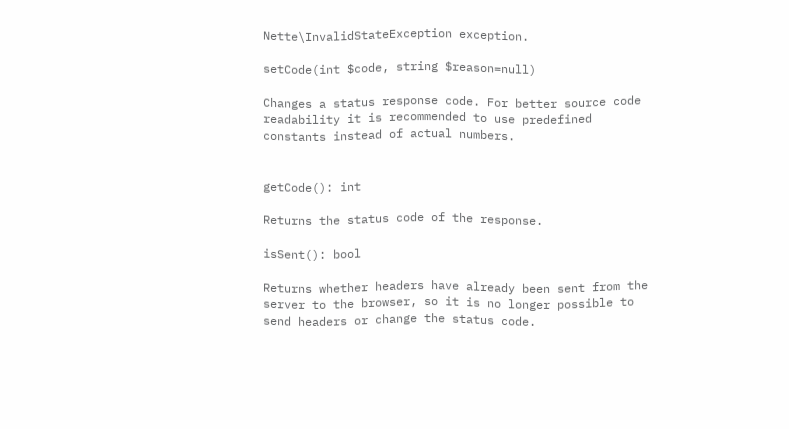Nette\InvalidStateException exception.

setCode(int $code, string $reason=null)

Changes a status response code. For better source code readability it is recommended to use predefined constants instead of actual numbers.


getCode(): int

Returns the status code of the response.

isSent(): bool

Returns whether headers have already been sent from the server to the browser, so it is no longer possible to send headers or change the status code.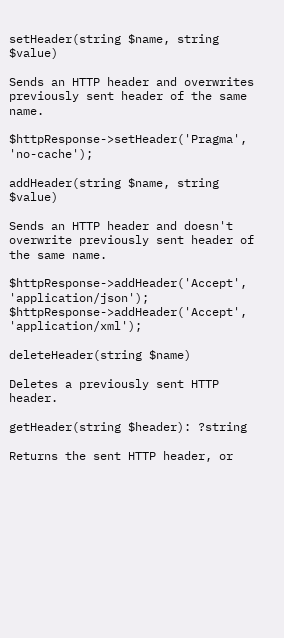setHeader(string $name, string $value)

Sends an HTTP header and overwrites previously sent header of the same name.

$httpResponse->setHeader('Pragma', 'no-cache');

addHeader(string $name, string $value)

Sends an HTTP header and doesn't overwrite previously sent header of the same name.

$httpResponse->addHeader('Accept', 'application/json');
$httpResponse->addHeader('Accept', 'application/xml');

deleteHeader(string $name)

Deletes a previously sent HTTP header.

getHeader(string $header): ?string

Returns the sent HTTP header, or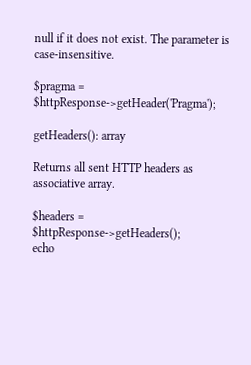null if it does not exist. The parameter is case-insensitive.

$pragma = $httpResponse->getHeader('Pragma');

getHeaders(): array

Returns all sent HTTP headers as associative array.

$headers = $httpResponse->getHeaders();
echo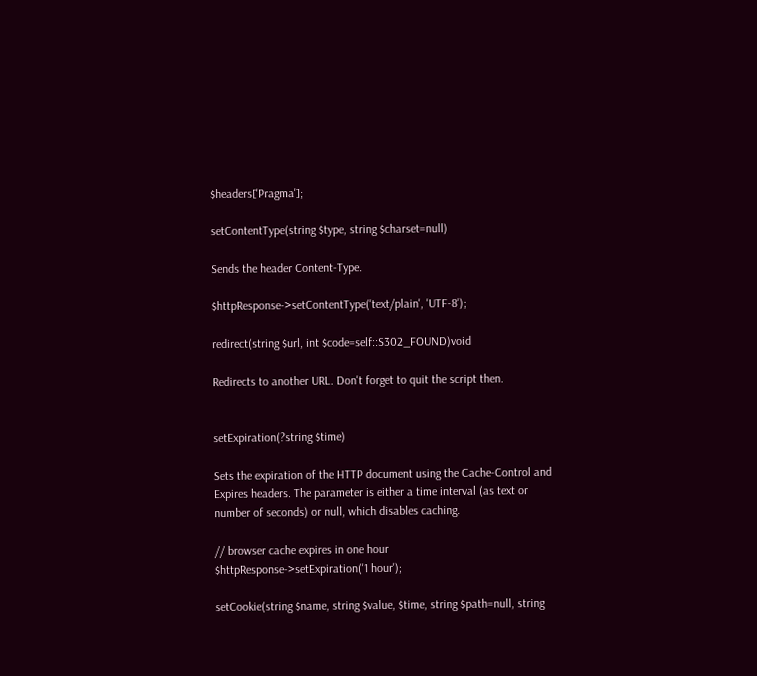$headers['Pragma'];

setContentType(string $type, string $charset=null)

Sends the header Content-Type.

$httpResponse->setContentType('text/plain', 'UTF-8');

redirect(string $url, int $code=self::S302_FOUND)void

Redirects to another URL. Don't forget to quit the script then.


setExpiration(?string $time)

Sets the expiration of the HTTP document using the Cache-Control and Expires headers. The parameter is either a time interval (as text or number of seconds) or null, which disables caching.

// browser cache expires in one hour
$httpResponse->setExpiration('1 hour');

setCookie(string $name, string $value, $time, string $path=null, string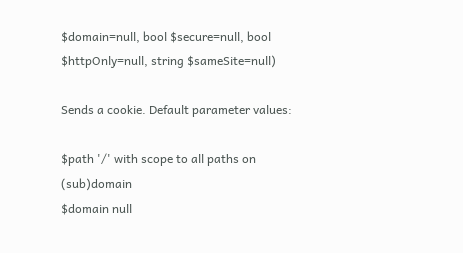$domain=null, bool $secure=null, bool $httpOnly=null, string $sameSite=null)

Sends a cookie. Default parameter values:

$path '/' with scope to all paths on (sub)domain
$domain null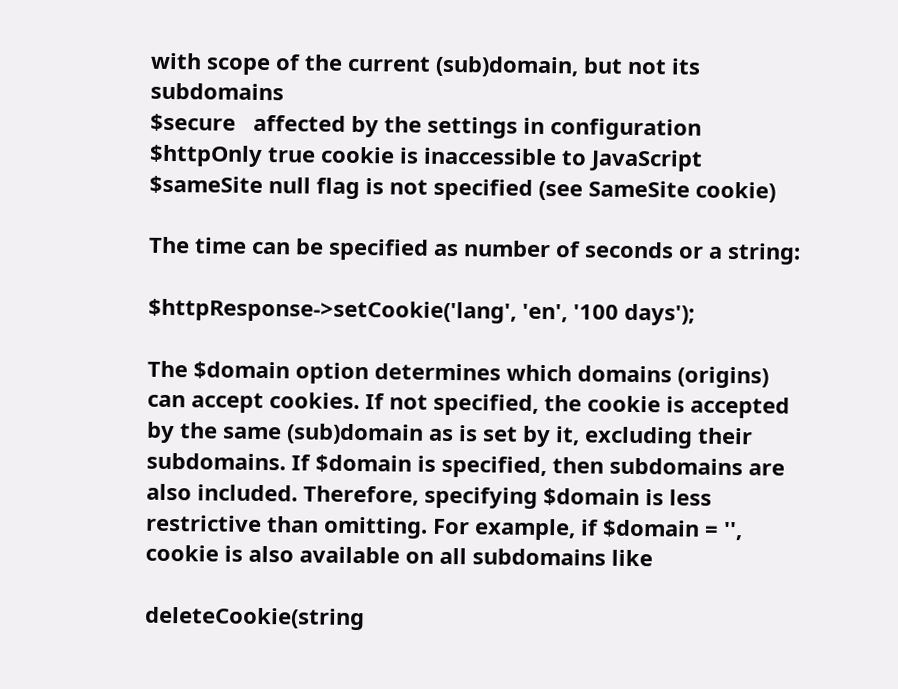with scope of the current (sub)domain, but not its subdomains
$secure   affected by the settings in configuration
$httpOnly true cookie is inaccessible to JavaScript
$sameSite null flag is not specified (see SameSite cookie)

The time can be specified as number of seconds or a string:

$httpResponse->setCookie('lang', 'en', '100 days');

The $domain option determines which domains (origins) can accept cookies. If not specified, the cookie is accepted by the same (sub)domain as is set by it, excluding their subdomains. If $domain is specified, then subdomains are also included. Therefore, specifying $domain is less restrictive than omitting. For example, if $domain = '', cookie is also available on all subdomains like

deleteCookie(string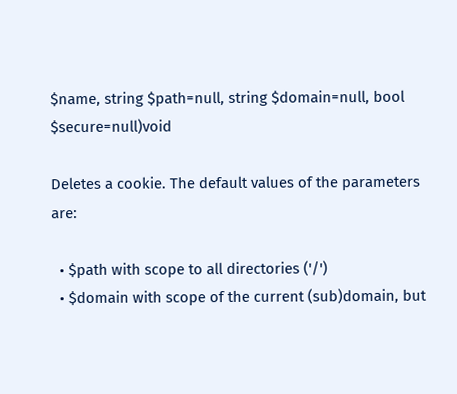$name, string $path=null, string $domain=null, bool $secure=null)void

Deletes a cookie. The default values of the parameters are:

  • $path with scope to all directories ('/')
  • $domain with scope of the current (sub)domain, but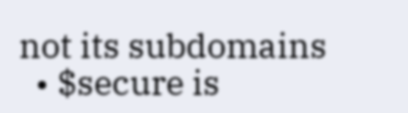not its subdomains
  • $secure is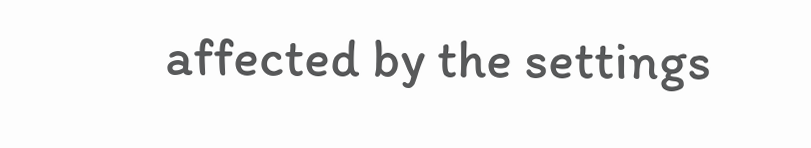affected by the settings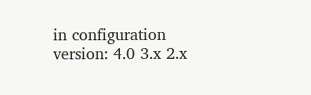in configuration
version: 4.0 3.x 2.x